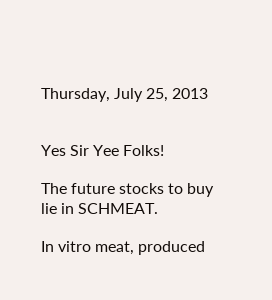Thursday, July 25, 2013


Yes Sir Yee Folks!

The future stocks to buy lie in SCHMEAT.

In vitro meat, produced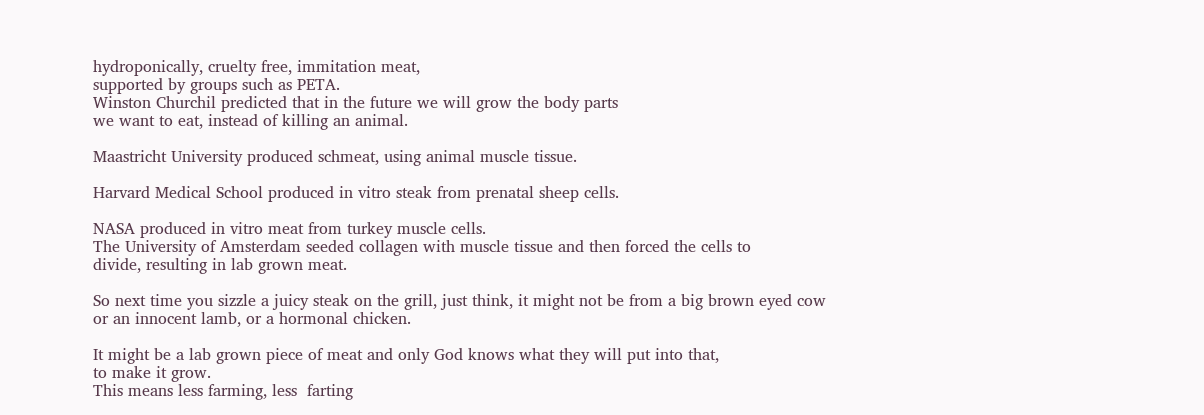hydroponically, cruelty free, immitation meat,
supported by groups such as PETA.
Winston Churchil predicted that in the future we will grow the body parts
we want to eat, instead of killing an animal.

Maastricht University produced schmeat, using animal muscle tissue.

Harvard Medical School produced in vitro steak from prenatal sheep cells.

NASA produced in vitro meat from turkey muscle cells.
The University of Amsterdam seeded collagen with muscle tissue and then forced the cells to
divide, resulting in lab grown meat.

So next time you sizzle a juicy steak on the grill, just think, it might not be from a big brown eyed cow
or an innocent lamb, or a hormonal chicken.

It might be a lab grown piece of meat and only God knows what they will put into that,
to make it grow.
This means less farming, less  farting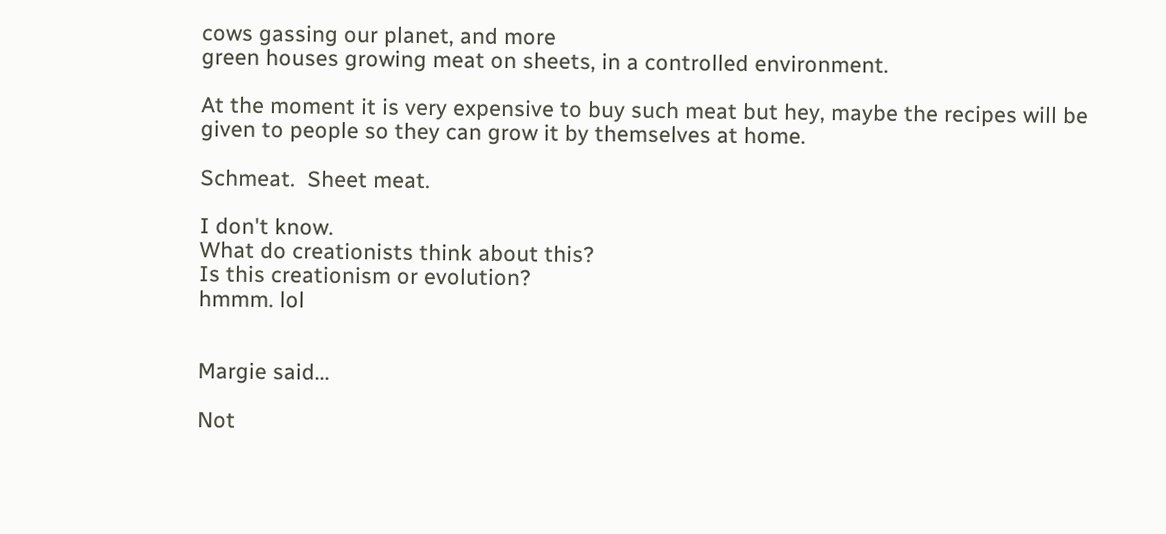cows gassing our planet, and more
green houses growing meat on sheets, in a controlled environment.

At the moment it is very expensive to buy such meat but hey, maybe the recipes will be given to people so they can grow it by themselves at home.

Schmeat.  Sheet meat.

I don't know.
What do creationists think about this?
Is this creationism or evolution?
hmmm. lol


Margie said...

Not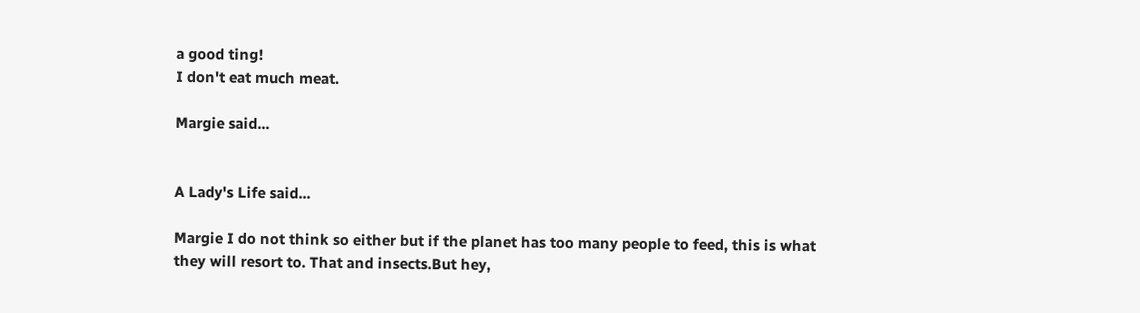a good ting!
I don't eat much meat.

Margie said...


A Lady's Life said...

Margie I do not think so either but if the planet has too many people to feed, this is what they will resort to. That and insects.But hey,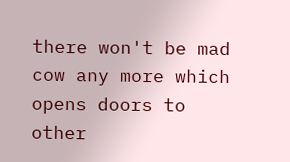there won't be mad cow any more which opens doors to other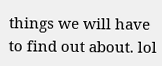things we will have to find out about. lol